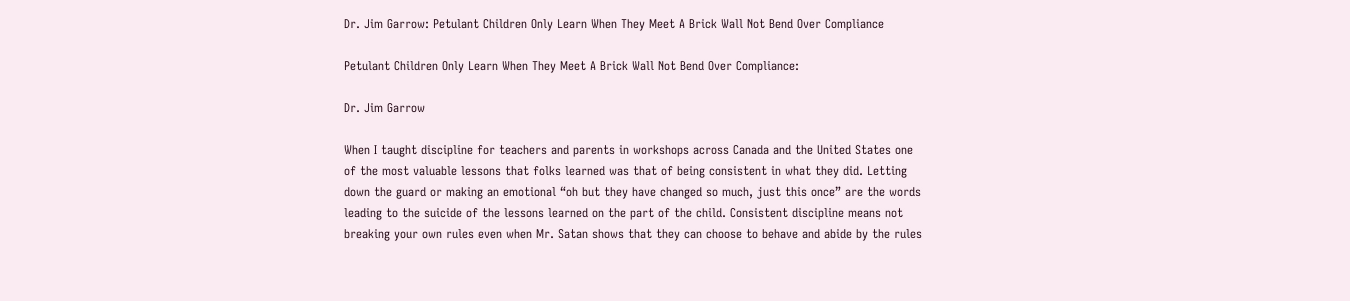Dr. Jim Garrow: Petulant Children Only Learn When They Meet A Brick Wall Not Bend Over Compliance

Petulant Children Only Learn When They Meet A Brick Wall Not Bend Over Compliance:

Dr. Jim Garrow

When I taught discipline for teachers and parents in workshops across Canada and the United States one of the most valuable lessons that folks learned was that of being consistent in what they did. Letting down the guard or making an emotional “oh but they have changed so much, just this once” are the words leading to the suicide of the lessons learned on the part of the child. Consistent discipline means not breaking your own rules even when Mr. Satan shows that they can choose to behave and abide by the rules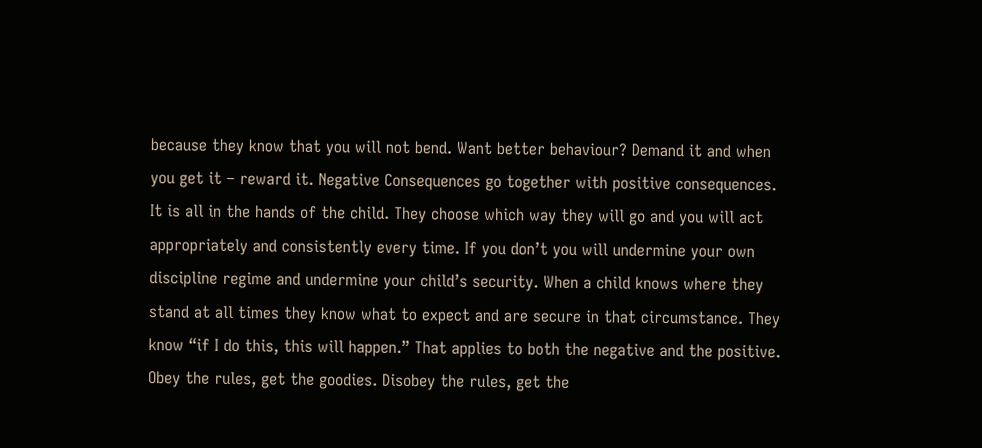because they know that you will not bend. Want better behaviour? Demand it and when you get it – reward it. Negative Consequences go together with positive consequences. It is all in the hands of the child. They choose which way they will go and you will act appropriately and consistently every time. If you don’t you will undermine your own discipline regime and undermine your child’s security. When a child knows where they stand at all times they know what to expect and are secure in that circumstance. They know “if I do this, this will happen.” That applies to both the negative and the positive. Obey the rules, get the goodies. Disobey the rules, get the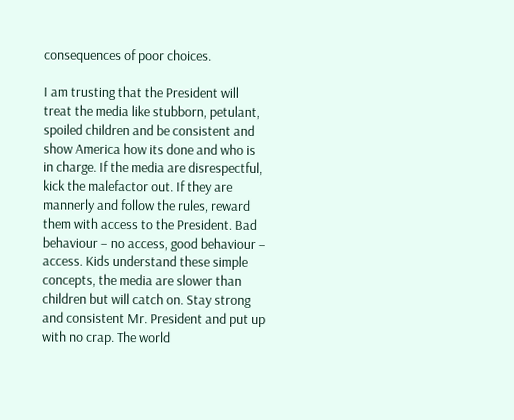consequences of poor choices.

I am trusting that the President will treat the media like stubborn, petulant, spoiled children and be consistent and show America how its done and who is in charge. If the media are disrespectful, kick the malefactor out. If they are mannerly and follow the rules, reward them with access to the President. Bad behaviour – no access, good behaviour – access. Kids understand these simple concepts, the media are slower than children but will catch on. Stay strong and consistent Mr. President and put up with no crap. The world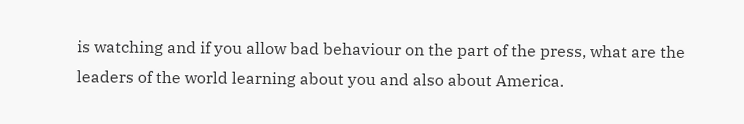is watching and if you allow bad behaviour on the part of the press, what are the leaders of the world learning about you and also about America.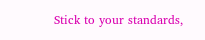Stick to your standards,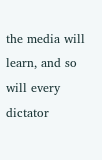the media will learn, and so will every dictator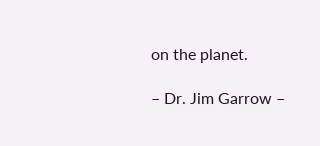on the planet.

– Dr. Jim Garrow –